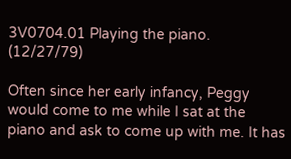3V0704.01 Playing the piano. (12/27/79)

Often since her early infancy, Peggy would come to me while I sat at the
piano and ask to come up with me. It has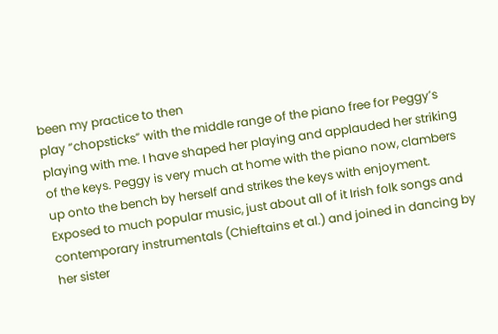been my practice to then
play “chopsticks” with the middle range of the piano free for Peggy’s
playing with me. I have shaped her playing and applauded her striking
of the keys. Peggy is very much at home with the piano now, clambers
up onto the bench by herself and strikes the keys with enjoyment.
Exposed to much popular music, just about all of it Irish folk songs and
contemporary instrumentals (Chieftains et al.) and joined in dancing by
her sister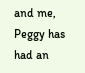and me, Peggy has had an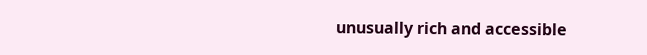unusually rich and accessible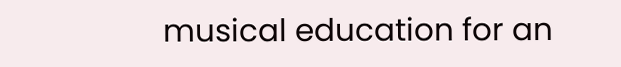musical education for an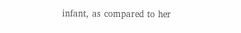infant, as compared to her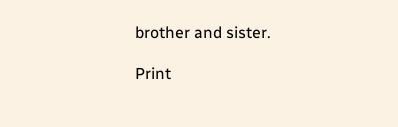brother and sister.

Print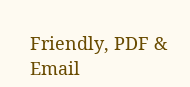Friendly, PDF & Email